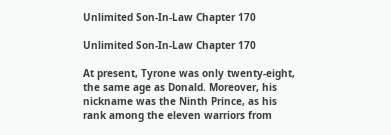Unlimited Son-In-Law Chapter 170

Unlimited Son-In-Law Chapter 170

At present, Tyrone was only twenty-eight, the same age as Donald. Moreover, his nickname was the Ninth Prince, as his rank among the eleven warriors from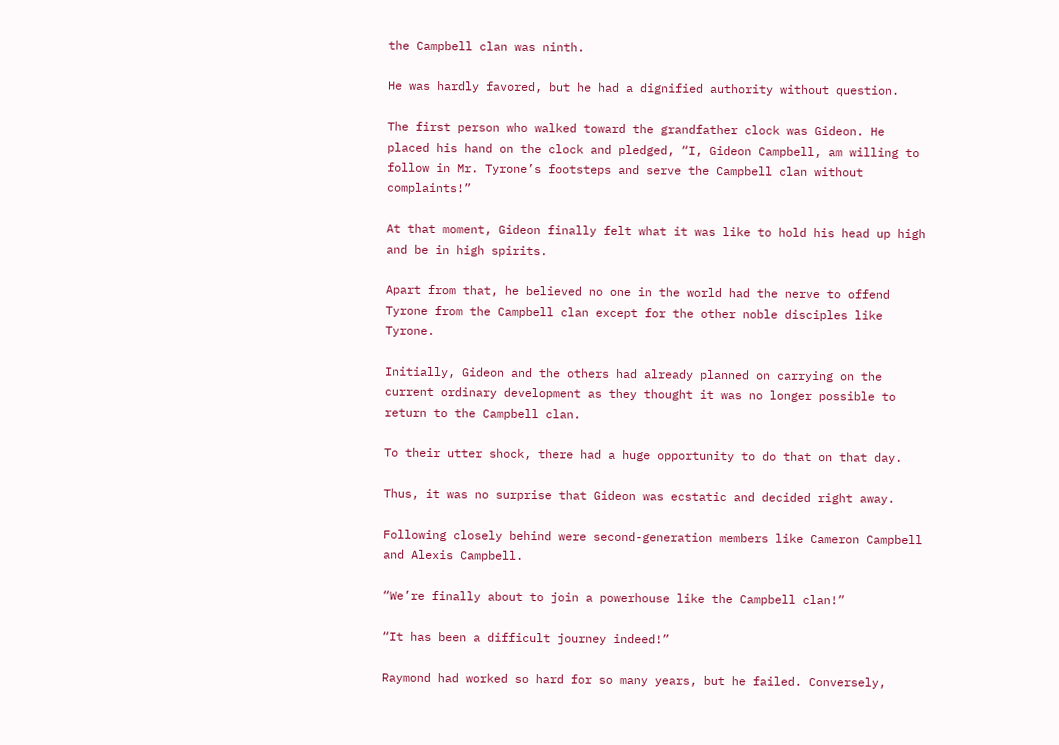the Campbell clan was ninth.

He was hardly favored, but he had a dignified authority without question.

The first person who walked toward the grandfather clock was Gideon. He placed his hand on the clock and pledged, “I, Gideon Campbell, am willing to follow in Mr. Tyrone’s footsteps and serve the Campbell clan without complaints!”

At that moment, Gideon finally felt what it was like to hold his head up high and be in high spirits.

Apart from that, he believed no one in the world had the nerve to offend Tyrone from the Campbell clan except for the other noble disciples like Tyrone.

Initially, Gideon and the others had already planned on carrying on the current ordinary development as they thought it was no longer possible to return to the Campbell clan.

To their utter shock, there had a huge opportunity to do that on that day.

Thus, it was no surprise that Gideon was ecstatic and decided right away.

Following closely behind were second-generation members like Cameron Campbell and Alexis Campbell.

“We’re finally about to join a powerhouse like the Campbell clan!”

“It has been a difficult journey indeed!”

Raymond had worked so hard for so many years, but he failed. Conversely,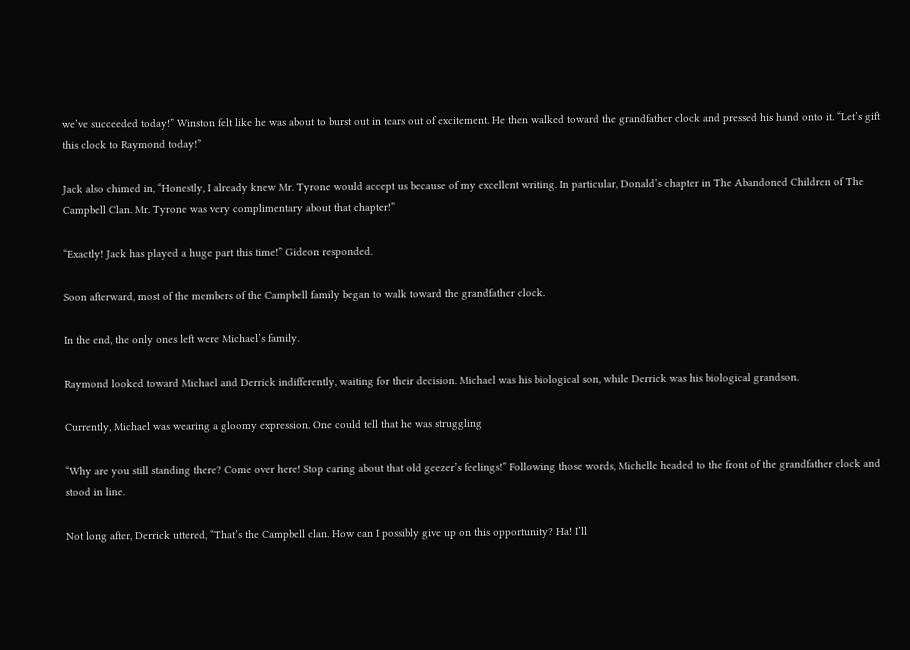we’ve succeeded today!” Winston felt like he was about to burst out in tears out of excitement. He then walked toward the grandfather clock and pressed his hand onto it. “Let’s gift this clock to Raymond today!”

Jack also chimed in, “Honestly, I already knew Mr. Tyrone would accept us because of my excellent writing. In particular, Donald’s chapter in The Abandoned Children of The Campbell Clan. Mr. Tyrone was very complimentary about that chapter!”

“Exactly! Jack has played a huge part this time!” Gideon responded.

Soon afterward, most of the members of the Campbell family began to walk toward the grandfather clock.

In the end, the only ones left were Michael’s family.

Raymond looked toward Michael and Derrick indifferently, waiting for their decision. Michael was his biological son, while Derrick was his biological grandson.

Currently, Michael was wearing a gloomy expression. One could tell that he was struggling

“Why are you still standing there? Come over here! Stop caring about that old geezer’s feelings!” Following those words, Michelle headed to the front of the grandfather clock and stood in line.

Not long after, Derrick uttered, “That’s the Campbell clan. How can I possibly give up on this opportunity? Ha! I’ll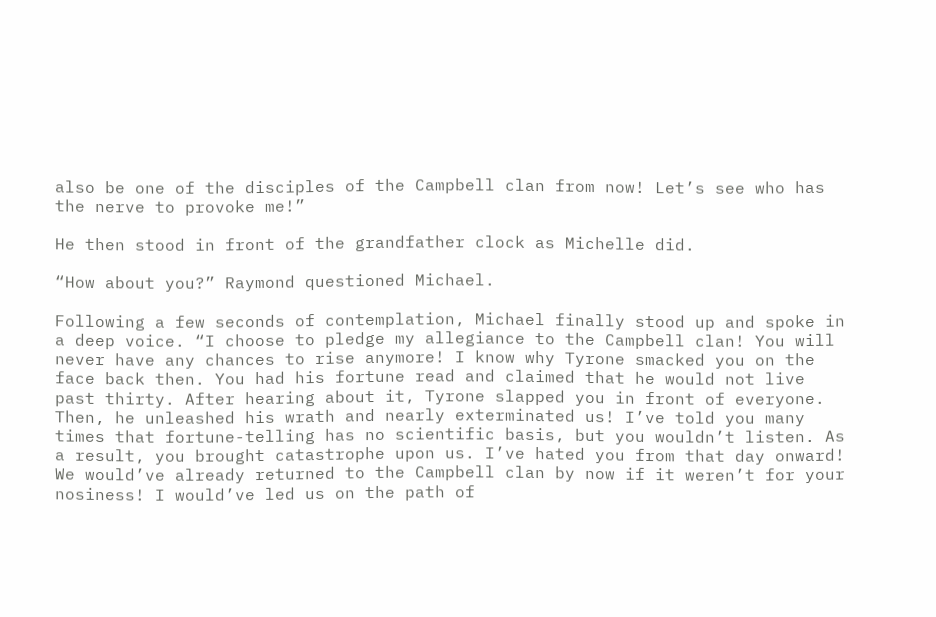also be one of the disciples of the Campbell clan from now! Let’s see who has the nerve to provoke me!”

He then stood in front of the grandfather clock as Michelle did.

“How about you?” Raymond questioned Michael.

Following a few seconds of contemplation, Michael finally stood up and spoke in a deep voice. “I choose to pledge my allegiance to the Campbell clan! You will never have any chances to rise anymore! I know why Tyrone smacked you on the face back then. You had his fortune read and claimed that he would not live past thirty. After hearing about it, Tyrone slapped you in front of everyone. Then, he unleashed his wrath and nearly exterminated us! I’ve told you many times that fortune-telling has no scientific basis, but you wouldn’t listen. As a result, you brought catastrophe upon us. I’ve hated you from that day onward! We would’ve already returned to the Campbell clan by now if it weren’t for your nosiness! I would’ve led us on the path of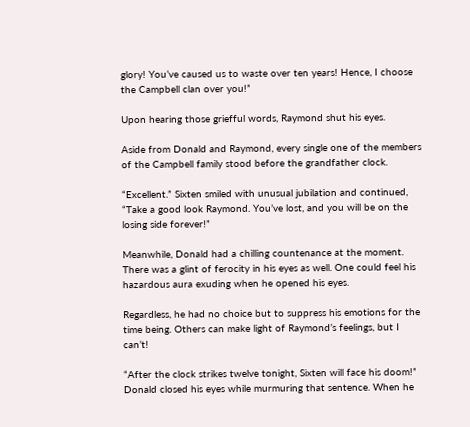glory! You’ve caused us to waste over ten years! Hence, I choose the Campbell clan over you!”

Upon hearing those griefful words, Raymond shut his eyes.

Aside from Donald and Raymond, every single one of the members of the Campbell family stood before the grandfather clock.

“Excellent.” Sixten smiled with unusual jubilation and continued, “Take a good look Raymond. You’ve lost, and you will be on the losing side forever!”

Meanwhile, Donald had a chilling countenance at the moment. There was a glint of ferocity in his eyes as well. One could feel his hazardous aura exuding when he opened his eyes.

Regardless, he had no choice but to suppress his emotions for the time being. Others can make light of Raymond’s feelings, but I can’t!

“After the clock strikes twelve tonight, Sixten will face his doom!” Donald closed his eyes while murmuring that sentence. When he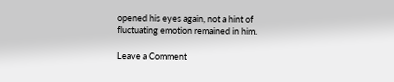opened his eyes again, not a hint of fluctuating emotion remained in him.

Leave a Comment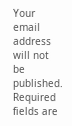Your email address will not be published. Required fields are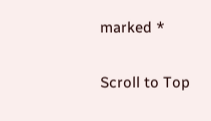marked *

Scroll to Top